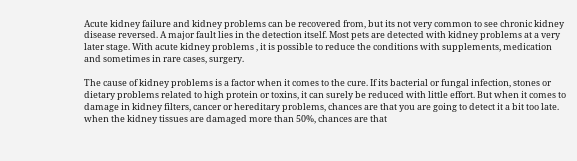Acute kidney failure and kidney problems can be recovered from, but its not very common to see chronic kidney disease reversed. A major fault lies in the detection itself. Most pets are detected with kidney problems at a very later stage. With acute kidney problems , it is possible to reduce the conditions with supplements, medication and sometimes in rare cases, surgery.

The cause of kidney problems is a factor when it comes to the cure. If its bacterial or fungal infection, stones or dietary problems related to high protein or toxins, it can surely be reduced with little effort. But when it comes to damage in kidney filters, cancer or hereditary problems, chances are that you are going to detect it a bit too late. when the kidney tissues are damaged more than 50%, chances are that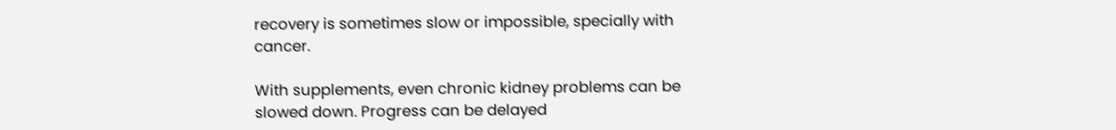recovery is sometimes slow or impossible, specially with cancer.

With supplements, even chronic kidney problems can be slowed down. Progress can be delayed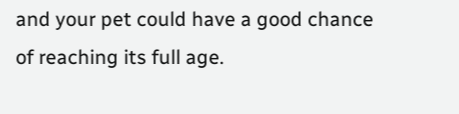and your pet could have a good chance of reaching its full age.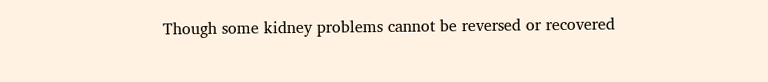Though some kidney problems cannot be reversed or recovered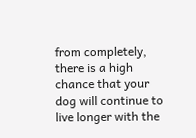from completely, there is a high chance that your dog will continue to live longer with the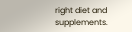right diet and supplements.